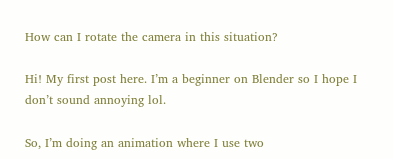How can I rotate the camera in this situation?

Hi! My first post here. I’m a beginner on Blender so I hope I don’t sound annoying lol.

So, I’m doing an animation where I use two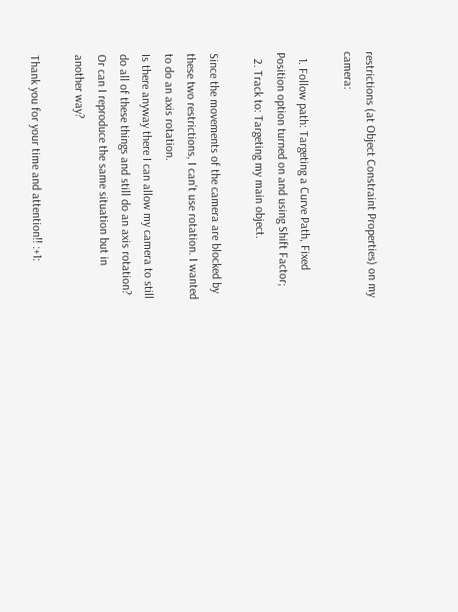restrictions (at Object Constraint Properties) on my camera:

  1. Follow path: Targeting a Curve Path, Fixed Position option turned on and using Shift Factor;
  2. Track to: Targeting my main object.

Since the movements of the camera are blocked by these two restrictions, I can’t use rotation. I wanted to do an axis rotation.
Is there anyway there I can allow my camera to still do all of these things and still do an axis rotation? Or can I reproduce the same situation but in another way?

Thank you for your time and attention!! :+1: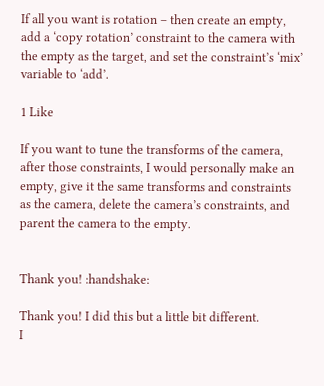If all you want is rotation – then create an empty, add a ‘copy rotation’ constraint to the camera with the empty as the target, and set the constraint’s ‘mix’ variable to ‘add’.

1 Like

If you want to tune the transforms of the camera, after those constraints, I would personally make an empty, give it the same transforms and constraints as the camera, delete the camera’s constraints, and parent the camera to the empty.


Thank you! :handshake:

Thank you! I did this but a little bit different.
I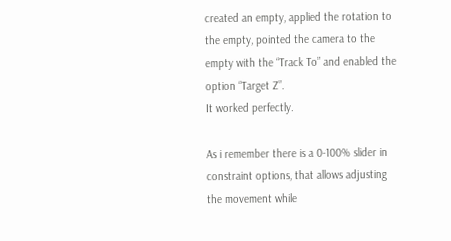created an empty, applied the rotation to the empty, pointed the camera to the empty with the “Track To” and enabled the option “Target Z”.
It worked perfectly.

As i remember there is a 0-100% slider in constraint options, that allows adjusting the movement while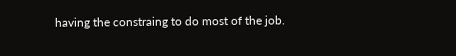having the constraing to do most of the job.